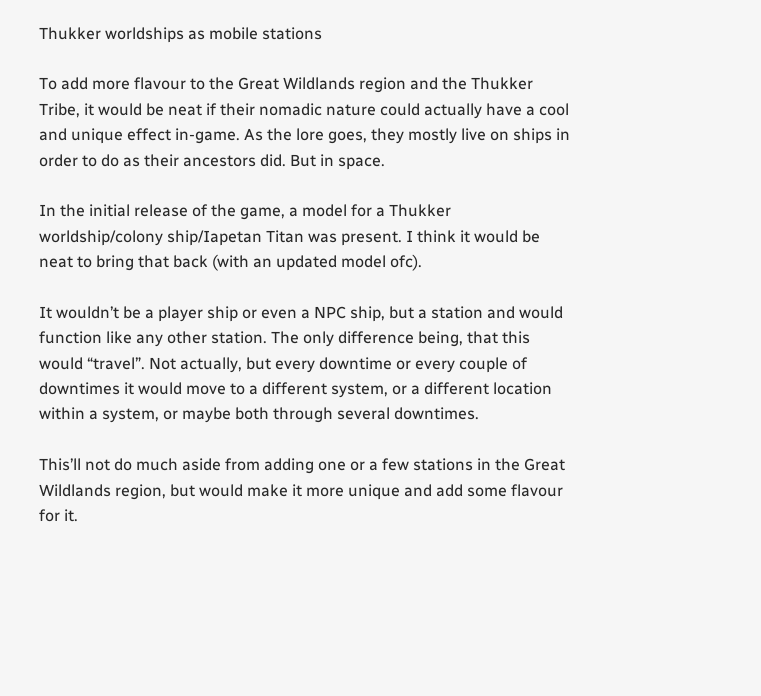Thukker worldships as mobile stations

To add more flavour to the Great Wildlands region and the Thukker Tribe, it would be neat if their nomadic nature could actually have a cool and unique effect in-game. As the lore goes, they mostly live on ships in order to do as their ancestors did. But in space.

In the initial release of the game, a model for a Thukker worldship/colony ship/Iapetan Titan was present. I think it would be neat to bring that back (with an updated model ofc).

It wouldn’t be a player ship or even a NPC ship, but a station and would function like any other station. The only difference being, that this would “travel”. Not actually, but every downtime or every couple of downtimes it would move to a different system, or a different location within a system, or maybe both through several downtimes.

This’ll not do much aside from adding one or a few stations in the Great Wildlands region, but would make it more unique and add some flavour for it.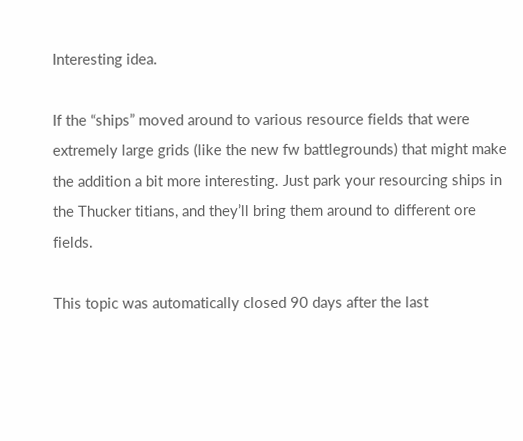Interesting idea.

If the “ships” moved around to various resource fields that were extremely large grids (like the new fw battlegrounds) that might make the addition a bit more interesting. Just park your resourcing ships in the Thucker titians, and they’ll bring them around to different ore fields.

This topic was automatically closed 90 days after the last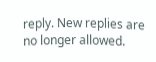reply. New replies are no longer allowed.